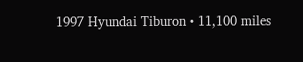1997 Hyundai Tiburon • 11,100 miles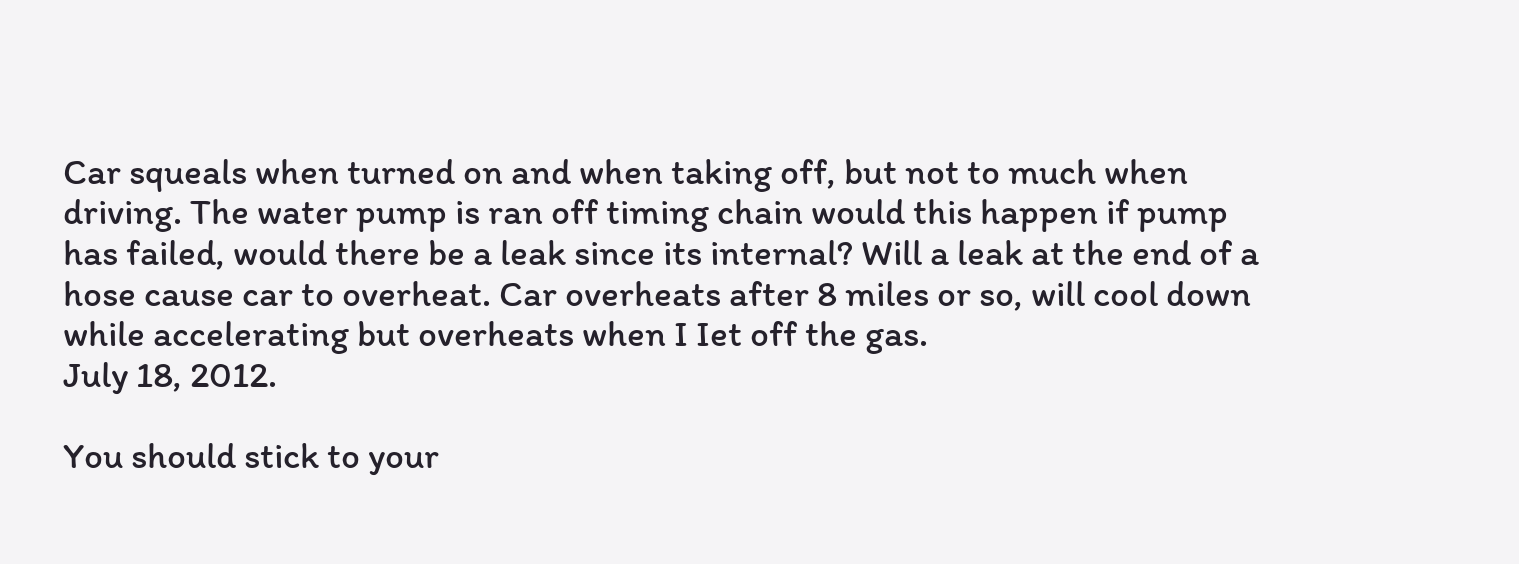Car squeals when turned on and when taking off, but not to much when driving. The water pump is ran off timing chain would this happen if pump has failed, would there be a leak since its internal? Will a leak at the end of a hose cause car to overheat. Car overheats after 8 miles or so, will cool down while accelerating but overheats when I Iet off the gas.
July 18, 2012.

You should stick to your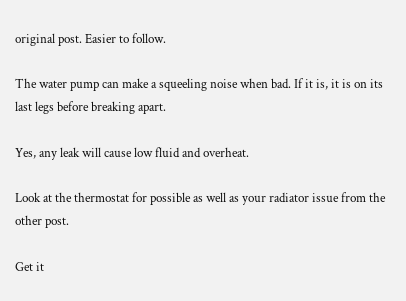original post. Easier to follow.

The water pump can make a squeeling noise when bad. If it is, it is on its last legs before breaking apart.

Yes, any leak will cause low fluid and overheat.

Look at the thermostat for possible as well as your radiator issue from the other post.

Get it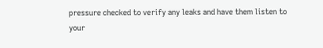pressure checked to verify any leaks and have them listen to your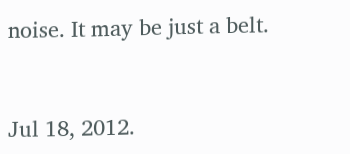noise. It may be just a belt.


Jul 18, 2012.